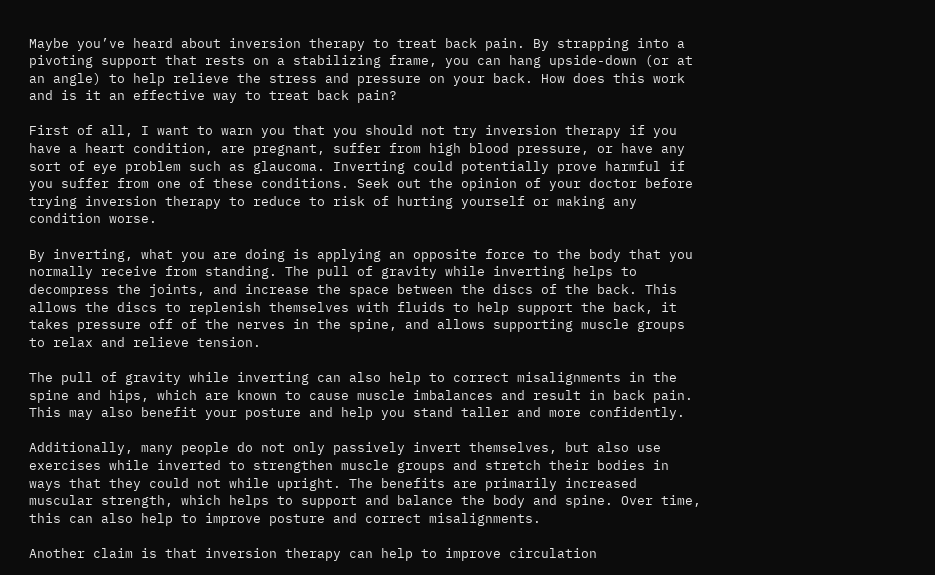Maybe you’ve heard about inversion therapy to treat back pain. By strapping into a pivoting support that rests on a stabilizing frame, you can hang upside-down (or at an angle) to help relieve the stress and pressure on your back. How does this work and is it an effective way to treat back pain?

First of all, I want to warn you that you should not try inversion therapy if you have a heart condition, are pregnant, suffer from high blood pressure, or have any sort of eye problem such as glaucoma. Inverting could potentially prove harmful if you suffer from one of these conditions. Seek out the opinion of your doctor before trying inversion therapy to reduce to risk of hurting yourself or making any condition worse.

By inverting, what you are doing is applying an opposite force to the body that you normally receive from standing. The pull of gravity while inverting helps to decompress the joints, and increase the space between the discs of the back. This allows the discs to replenish themselves with fluids to help support the back, it takes pressure off of the nerves in the spine, and allows supporting muscle groups to relax and relieve tension.

The pull of gravity while inverting can also help to correct misalignments in the spine and hips, which are known to cause muscle imbalances and result in back pain. This may also benefit your posture and help you stand taller and more confidently.

Additionally, many people do not only passively invert themselves, but also use exercises while inverted to strengthen muscle groups and stretch their bodies in ways that they could not while upright. The benefits are primarily increased muscular strength, which helps to support and balance the body and spine. Over time, this can also help to improve posture and correct misalignments.

Another claim is that inversion therapy can help to improve circulation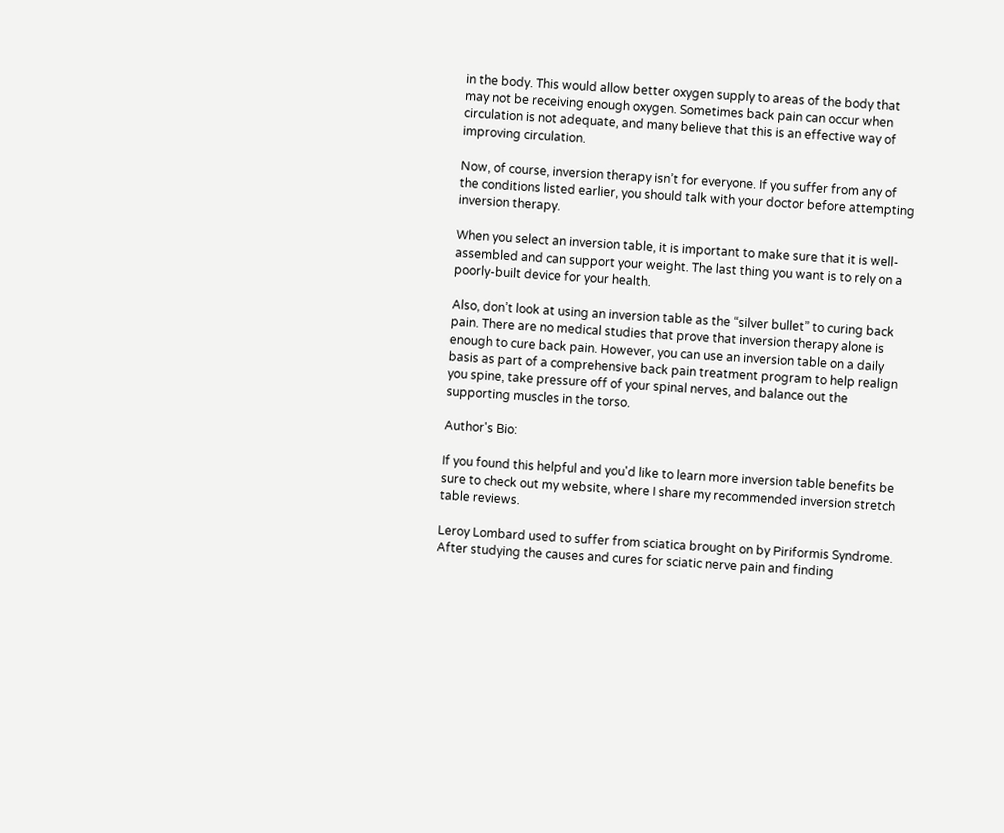in the body. This would allow better oxygen supply to areas of the body that may not be receiving enough oxygen. Sometimes back pain can occur when circulation is not adequate, and many believe that this is an effective way of improving circulation.

Now, of course, inversion therapy isn’t for everyone. If you suffer from any of the conditions listed earlier, you should talk with your doctor before attempting inversion therapy.

When you select an inversion table, it is important to make sure that it is well-assembled and can support your weight. The last thing you want is to rely on a poorly-built device for your health.

Also, don’t look at using an inversion table as the “silver bullet” to curing back pain. There are no medical studies that prove that inversion therapy alone is enough to cure back pain. However, you can use an inversion table on a daily basis as part of a comprehensive back pain treatment program to help realign you spine, take pressure off of your spinal nerves, and balance out the supporting muscles in the torso.

Author's Bio:

If you found this helpful and you'd like to learn more inversion table benefits be sure to check out my website, where I share my recommended inversion stretch table reviews.

Leroy Lombard used to suffer from sciatica brought on by Piriformis Syndrome. After studying the causes and cures for sciatic nerve pain and finding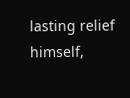lasting relief himself,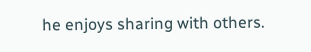he enjoys sharing with others.